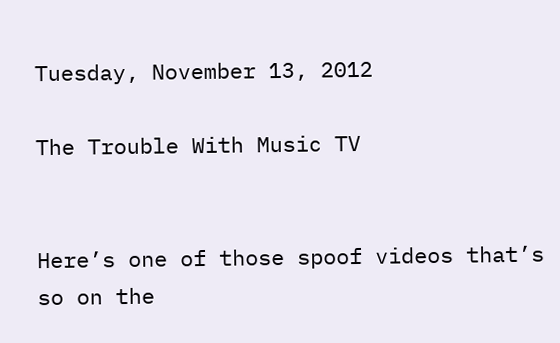Tuesday, November 13, 2012

The Trouble With Music TV


Here’s one of those spoof videos that’s so on the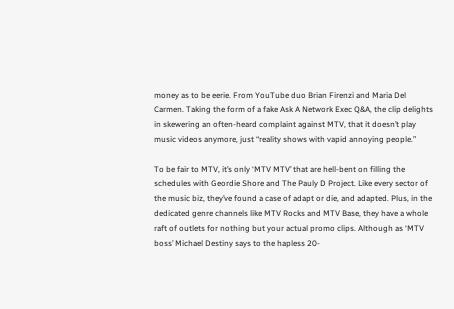money as to be eerie. From YouTube duo Brian Firenzi and Maria Del Carmen. Taking the form of a fake Ask A Network Exec Q&A, the clip delights in skewering an often-heard complaint against MTV, that it doesn’t play music videos anymore, just “reality shows with vapid annoying people.”

To be fair to MTV, it’s only ‘MTV MTV’ that are hell-bent on filling the schedules with Geordie Shore and The Pauly D Project. Like every sector of the music biz, they’ve found a case of adapt or die, and adapted. Plus, in the dedicated genre channels like MTV Rocks and MTV Base, they have a whole raft of outlets for nothing but your actual promo clips. Although as ‘MTV boss’ Michael Destiny says to the hapless 20-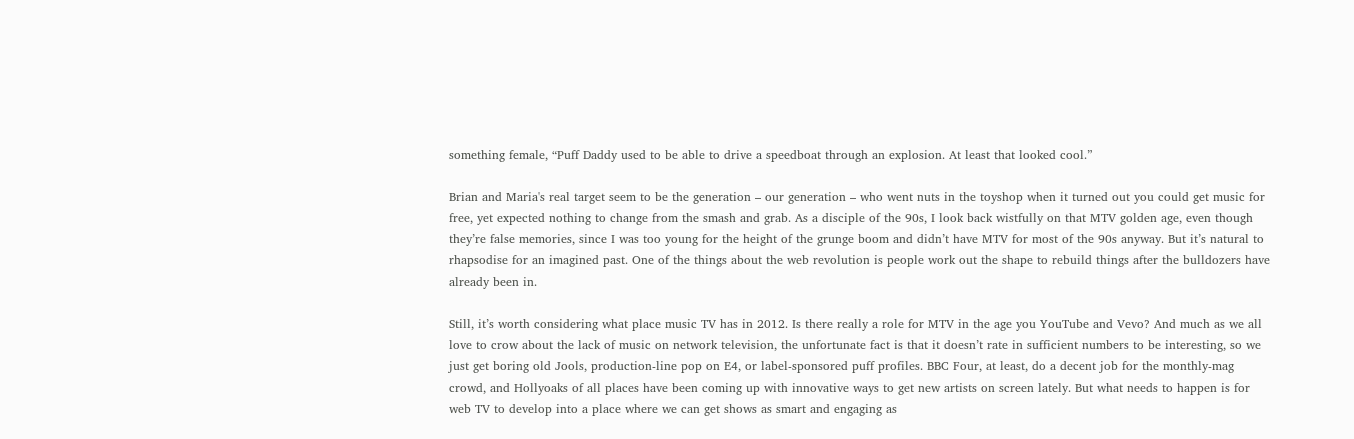something female, “Puff Daddy used to be able to drive a speedboat through an explosion. At least that looked cool.”

Brian and Maria's real target seem to be the generation – our generation – who went nuts in the toyshop when it turned out you could get music for free, yet expected nothing to change from the smash and grab. As a disciple of the 90s, I look back wistfully on that MTV golden age, even though they’re false memories, since I was too young for the height of the grunge boom and didn’t have MTV for most of the 90s anyway. But it’s natural to rhapsodise for an imagined past. One of the things about the web revolution is people work out the shape to rebuild things after the bulldozers have already been in.

Still, it’s worth considering what place music TV has in 2012. Is there really a role for MTV in the age you YouTube and Vevo? And much as we all love to crow about the lack of music on network television, the unfortunate fact is that it doesn’t rate in sufficient numbers to be interesting, so we just get boring old Jools, production-line pop on E4, or label-sponsored puff profiles. BBC Four, at least, do a decent job for the monthly-mag crowd, and Hollyoaks of all places have been coming up with innovative ways to get new artists on screen lately. But what needs to happen is for web TV to develop into a place where we can get shows as smart and engaging as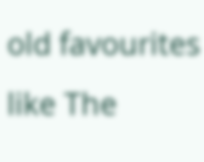old favourites like The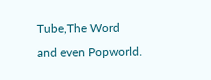Tube,The Word and even Popworld.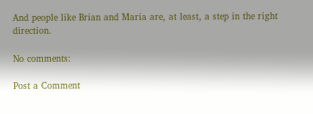And people like Brian and Maria are, at least, a step in the right direction.

No comments:

Post a Comment